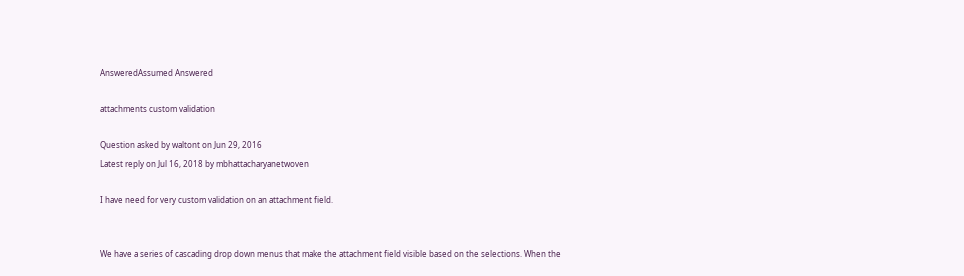AnsweredAssumed Answered

attachments custom validation

Question asked by waltont on Jun 29, 2016
Latest reply on Jul 16, 2018 by mbhattacharyanetwoven

I have need for very custom validation on an attachment field.


We have a series of cascading drop down menus that make the attachment field visible based on the selections. When the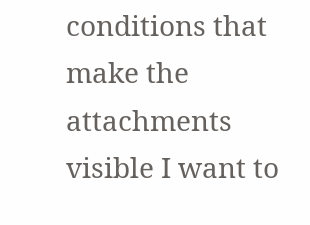conditions that make the attachments visible I want to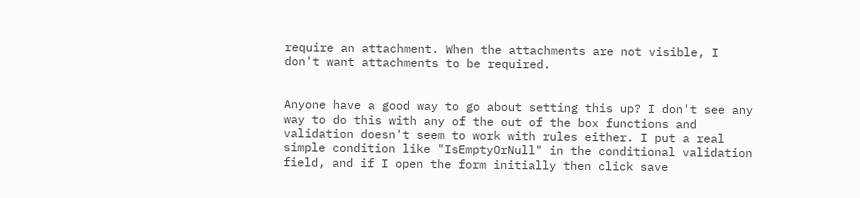require an attachment. When the attachments are not visible, I don't want attachments to be required.


Anyone have a good way to go about setting this up? I don't see any way to do this with any of the out of the box functions and validation doesn't seem to work with rules either. I put a real simple condition like "IsEmptyOrNull" in the conditional validation field, and if I open the form initially then click save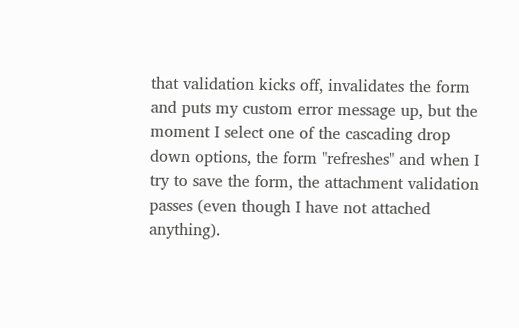that validation kicks off, invalidates the form and puts my custom error message up, but the moment I select one of the cascading drop down options, the form "refreshes" and when I try to save the form, the attachment validation passes (even though I have not attached anything).